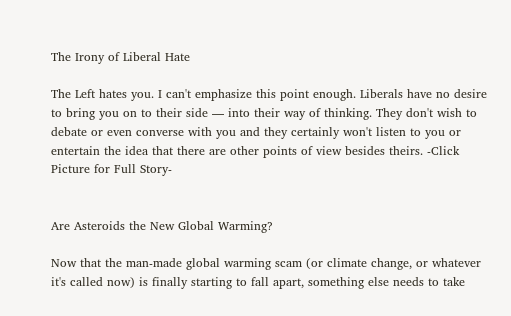The Irony of Liberal Hate

The Left hates you. I can't emphasize this point enough. Liberals have no desire to bring you on to their side — into their way of thinking. They don't wish to debate or even converse with you and they certainly won't listen to you or entertain the idea that there are other points of view besides theirs. -Click Picture for Full Story-


Are Asteroids the New Global Warming?

Now that the man-made global warming scam (or climate change, or whatever it's called now) is finally starting to fall apart, something else needs to take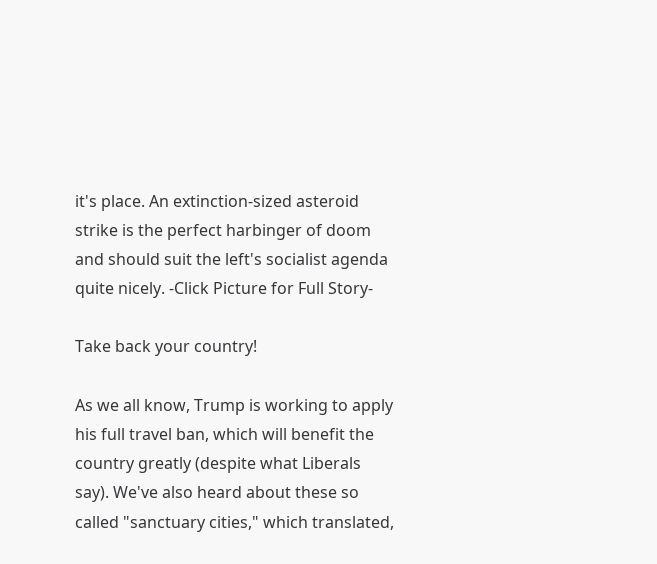it's place. An extinction-sized asteroid strike is the perfect harbinger of doom and should suit the left's socialist agenda quite nicely. -Click Picture for Full Story-

Take back your country!

As we all know, Trump is working to apply his full travel ban, which will benefit the country greatly (despite what Liberals say). We've also heard about these so called "sanctuary cities," which translated,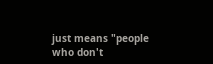just means "people who don't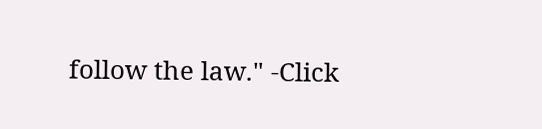follow the law." -Click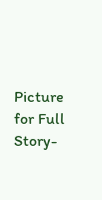Picture for Full Story-